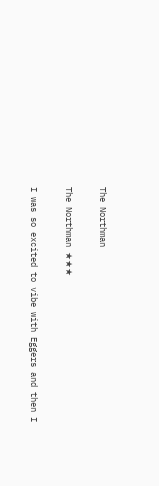The Northman

The Northman ★★★

I was so excited to vibe with Eggers and then I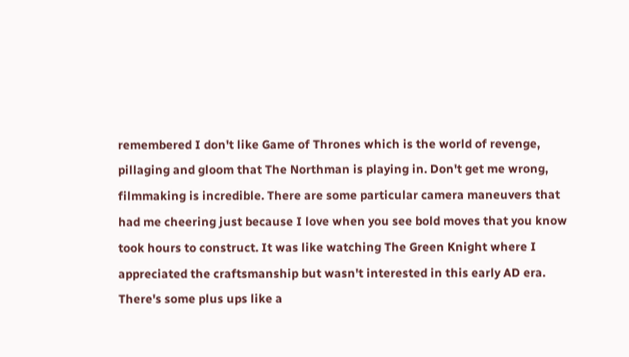remembered I don't like Game of Thrones which is the world of revenge, pillaging and gloom that The Northman is playing in. Don't get me wrong, filmmaking is incredible. There are some particular camera maneuvers that had me cheering just because I love when you see bold moves that you know took hours to construct. It was like watching The Green Knight where I appreciated the craftsmanship but wasn't interested in this early AD era. There's some plus ups like a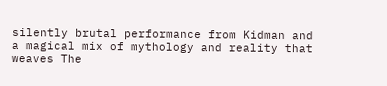silently brutal performance from Kidman and a magical mix of mythology and reality that weaves The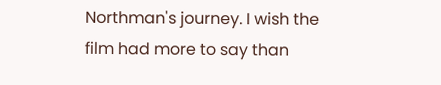Northman's journey. I wish the film had more to say than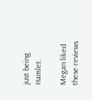just being Hamlet.

Megan liked these reviews